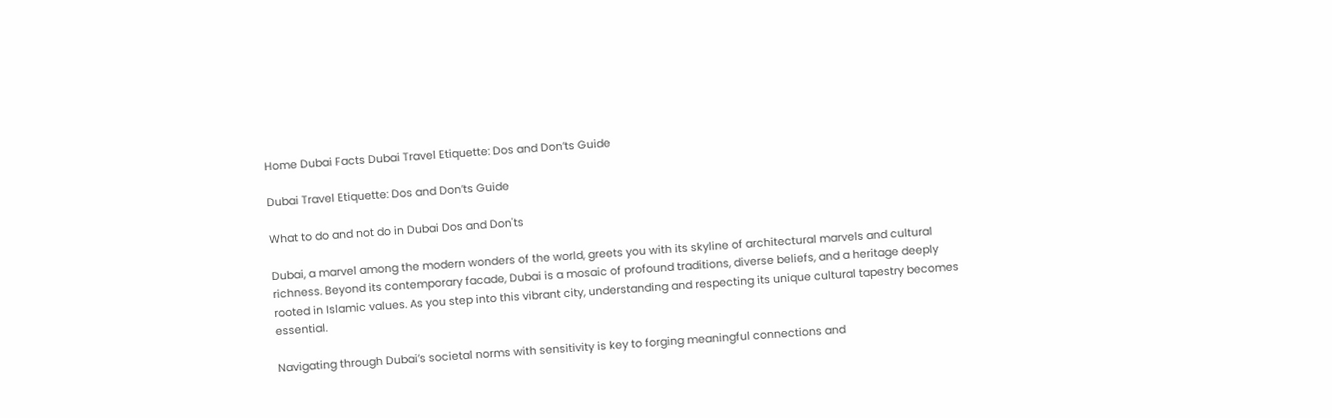Home Dubai Facts Dubai Travel Etiquette: Dos and Don’ts Guide

Dubai Travel Etiquette: Dos and Don’ts Guide

What to do and not do in Dubai Dos and Don'ts

Dubai, a marvel among the modern wonders of the world, greets you with its skyline of architectural marvels and cultural richness. Beyond its contemporary facade, Dubai is a mosaic of profound traditions, diverse beliefs, and a heritage deeply rooted in Islamic values. As you step into this vibrant city, understanding and respecting its unique cultural tapestry becomes essential.

Navigating through Dubai’s societal norms with sensitivity is key to forging meaningful connections and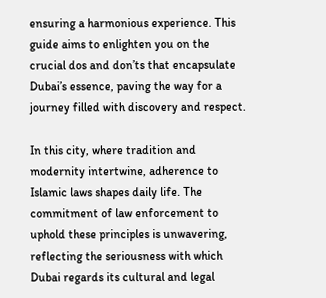ensuring a harmonious experience. This guide aims to enlighten you on the crucial dos and don’ts that encapsulate Dubai’s essence, paving the way for a journey filled with discovery and respect.

In this city, where tradition and modernity intertwine, adherence to Islamic laws shapes daily life. The commitment of law enforcement to uphold these principles is unwavering, reflecting the seriousness with which Dubai regards its cultural and legal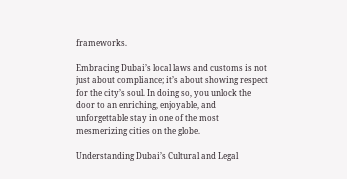frameworks.

Embracing Dubai’s local laws and customs is not just about compliance; it’s about showing respect for the city’s soul. In doing so, you unlock the door to an enriching, enjoyable, and unforgettable stay in one of the most mesmerizing cities on the globe.

Understanding Dubai’s Cultural and Legal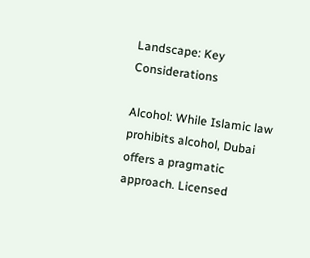Landscape: Key Considerations

Alcohol: While Islamic law prohibits alcohol, Dubai offers a pragmatic approach. Licensed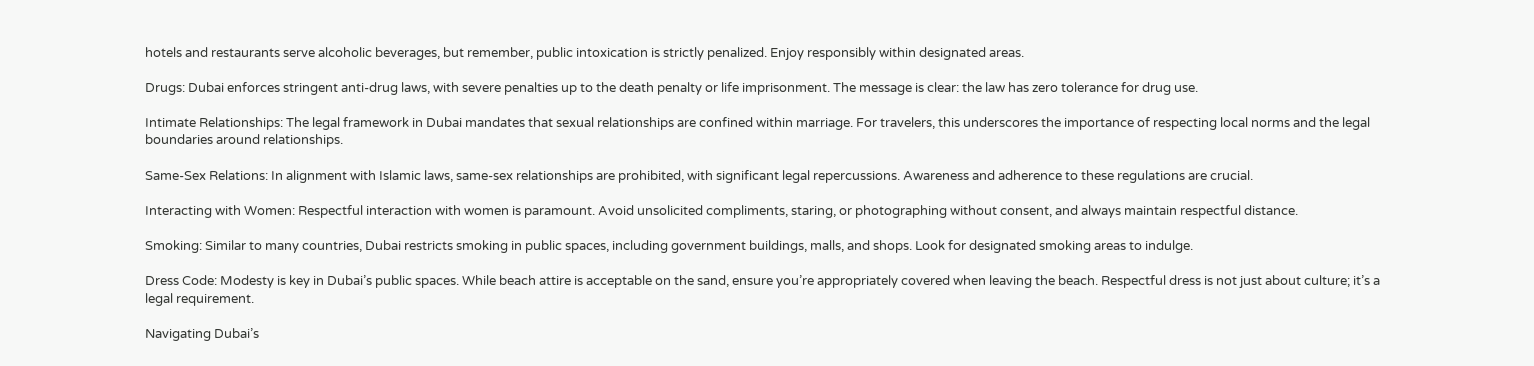hotels and restaurants serve alcoholic beverages, but remember, public intoxication is strictly penalized. Enjoy responsibly within designated areas.

Drugs: Dubai enforces stringent anti-drug laws, with severe penalties up to the death penalty or life imprisonment. The message is clear: the law has zero tolerance for drug use.

Intimate Relationships: The legal framework in Dubai mandates that sexual relationships are confined within marriage. For travelers, this underscores the importance of respecting local norms and the legal boundaries around relationships.

Same-Sex Relations: In alignment with Islamic laws, same-sex relationships are prohibited, with significant legal repercussions. Awareness and adherence to these regulations are crucial.

Interacting with Women: Respectful interaction with women is paramount. Avoid unsolicited compliments, staring, or photographing without consent, and always maintain respectful distance.

Smoking: Similar to many countries, Dubai restricts smoking in public spaces, including government buildings, malls, and shops. Look for designated smoking areas to indulge.

Dress Code: Modesty is key in Dubai’s public spaces. While beach attire is acceptable on the sand, ensure you’re appropriately covered when leaving the beach. Respectful dress is not just about culture; it’s a legal requirement.

Navigating Dubai’s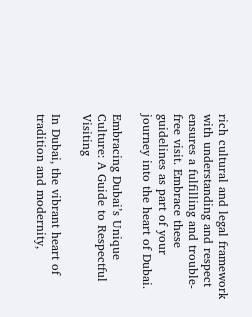rich cultural and legal framework with understanding and respect ensures a fulfilling and trouble-free visit. Embrace these guidelines as part of your journey into the heart of Dubai.

Embracing Dubai’s Unique Culture: A Guide to Respectful Visiting

In Dubai, the vibrant heart of tradition and modernity,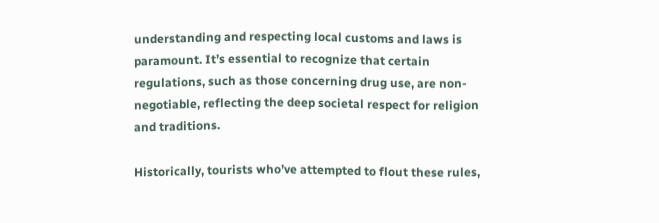understanding and respecting local customs and laws is paramount. It’s essential to recognize that certain regulations, such as those concerning drug use, are non-negotiable, reflecting the deep societal respect for religion and traditions.

Historically, tourists who’ve attempted to flout these rules,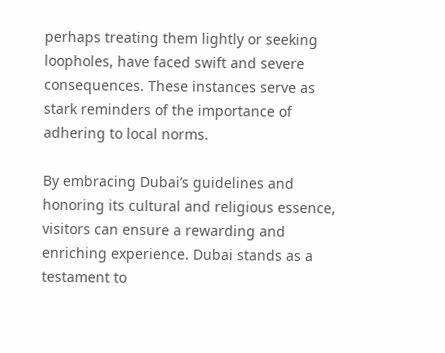perhaps treating them lightly or seeking loopholes, have faced swift and severe consequences. These instances serve as stark reminders of the importance of adhering to local norms.

By embracing Dubai’s guidelines and honoring its cultural and religious essence, visitors can ensure a rewarding and enriching experience. Dubai stands as a testament to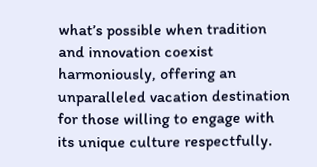what’s possible when tradition and innovation coexist harmoniously, offering an unparalleled vacation destination for those willing to engage with its unique culture respectfully.